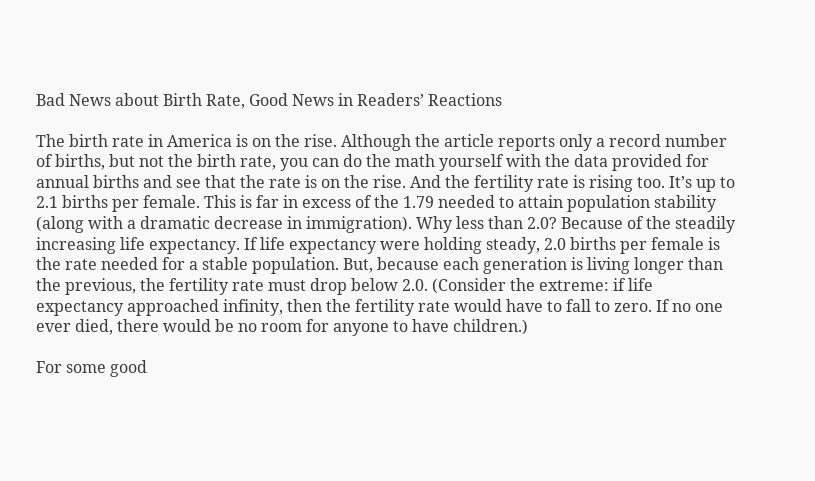Bad News about Birth Rate, Good News in Readers’ Reactions

The birth rate in America is on the rise. Although the article reports only a record number of births, but not the birth rate, you can do the math yourself with the data provided for annual births and see that the rate is on the rise. And the fertility rate is rising too. It’s up to 2.1 births per female. This is far in excess of the 1.79 needed to attain population stability (along with a dramatic decrease in immigration). Why less than 2.0? Because of the steadily increasing life expectancy. If life expectancy were holding steady, 2.0 births per female is the rate needed for a stable population. But, because each generation is living longer than the previous, the fertility rate must drop below 2.0. (Consider the extreme: if life expectancy approached infinity, then the fertility rate would have to fall to zero. If no one ever died, there would be no room for anyone to have children.)

For some good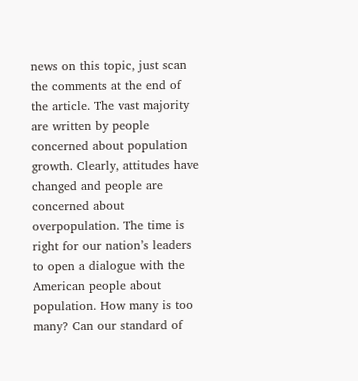news on this topic, just scan the comments at the end of the article. The vast majority are written by people concerned about population growth. Clearly, attitudes have changed and people are concerned about overpopulation. The time is right for our nation’s leaders to open a dialogue with the American people about population. How many is too many? Can our standard of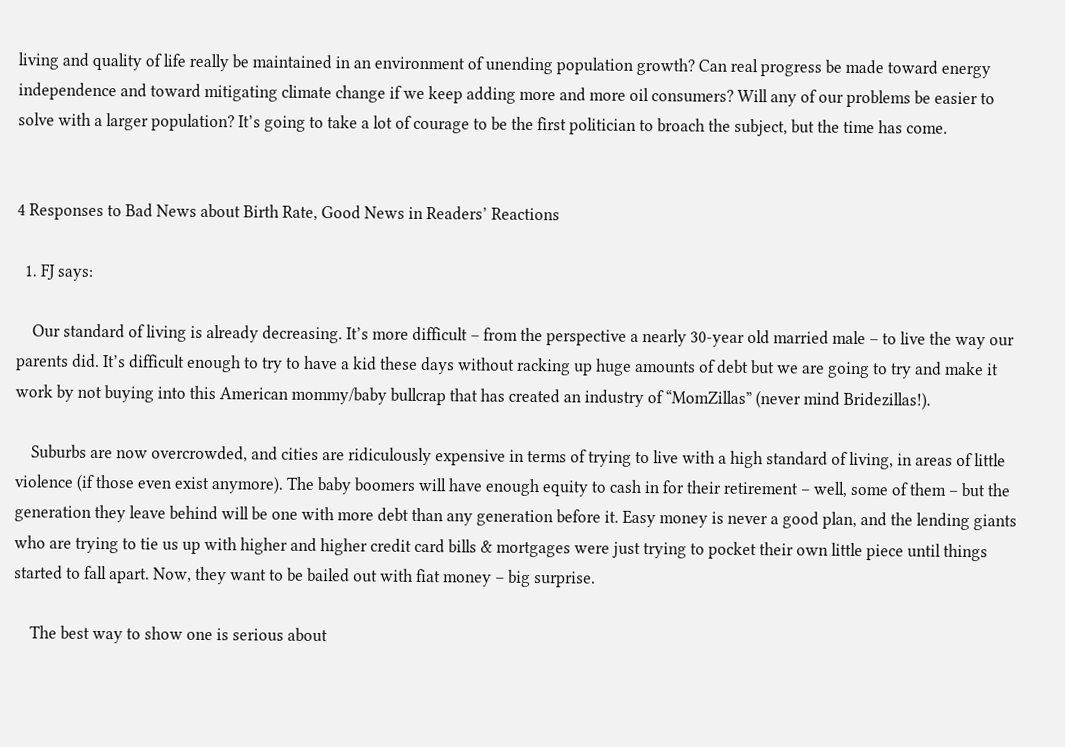living and quality of life really be maintained in an environment of unending population growth? Can real progress be made toward energy independence and toward mitigating climate change if we keep adding more and more oil consumers? Will any of our problems be easier to solve with a larger population? It’s going to take a lot of courage to be the first politician to broach the subject, but the time has come.


4 Responses to Bad News about Birth Rate, Good News in Readers’ Reactions

  1. FJ says:

    Our standard of living is already decreasing. It’s more difficult – from the perspective a nearly 30-year old married male – to live the way our parents did. It’s difficult enough to try to have a kid these days without racking up huge amounts of debt but we are going to try and make it work by not buying into this American mommy/baby bullcrap that has created an industry of “MomZillas” (never mind Bridezillas!).

    Suburbs are now overcrowded, and cities are ridiculously expensive in terms of trying to live with a high standard of living, in areas of little violence (if those even exist anymore). The baby boomers will have enough equity to cash in for their retirement – well, some of them – but the generation they leave behind will be one with more debt than any generation before it. Easy money is never a good plan, and the lending giants who are trying to tie us up with higher and higher credit card bills & mortgages were just trying to pocket their own little piece until things started to fall apart. Now, they want to be bailed out with fiat money – big surprise.

    The best way to show one is serious about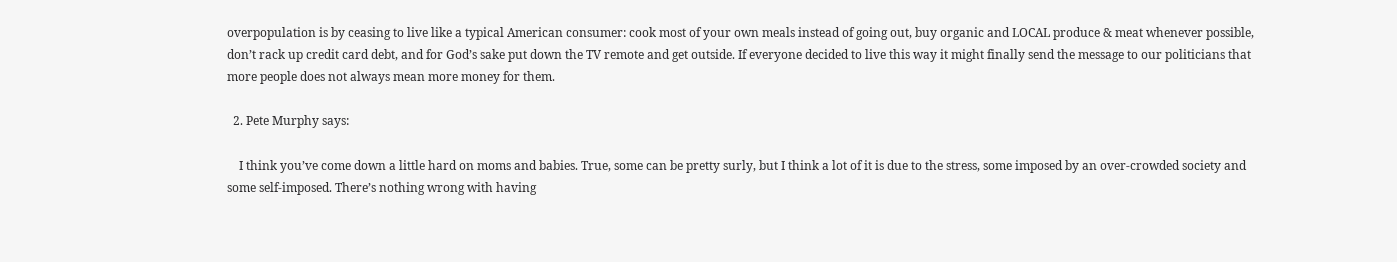overpopulation is by ceasing to live like a typical American consumer: cook most of your own meals instead of going out, buy organic and LOCAL produce & meat whenever possible, don’t rack up credit card debt, and for God’s sake put down the TV remote and get outside. If everyone decided to live this way it might finally send the message to our politicians that more people does not always mean more money for them.

  2. Pete Murphy says:

    I think you’ve come down a little hard on moms and babies. True, some can be pretty surly, but I think a lot of it is due to the stress, some imposed by an over-crowded society and some self-imposed. There’s nothing wrong with having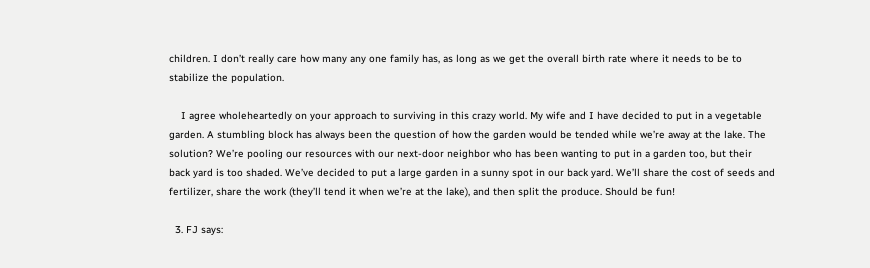children. I don’t really care how many any one family has, as long as we get the overall birth rate where it needs to be to stabilize the population.

    I agree wholeheartedly on your approach to surviving in this crazy world. My wife and I have decided to put in a vegetable garden. A stumbling block has always been the question of how the garden would be tended while we’re away at the lake. The solution? We’re pooling our resources with our next-door neighbor who has been wanting to put in a garden too, but their back yard is too shaded. We’ve decided to put a large garden in a sunny spot in our back yard. We’ll share the cost of seeds and fertilizer, share the work (they’ll tend it when we’re at the lake), and then split the produce. Should be fun!

  3. FJ says: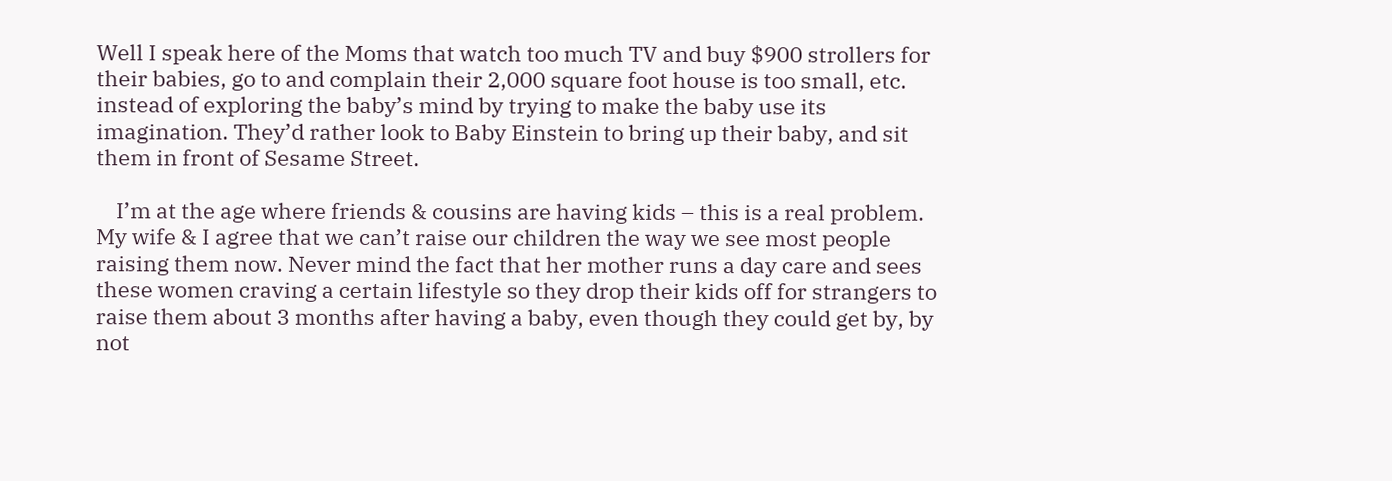Well I speak here of the Moms that watch too much TV and buy $900 strollers for their babies, go to and complain their 2,000 square foot house is too small, etc. instead of exploring the baby’s mind by trying to make the baby use its imagination. They’d rather look to Baby Einstein to bring up their baby, and sit them in front of Sesame Street.

    I’m at the age where friends & cousins are having kids – this is a real problem. My wife & I agree that we can’t raise our children the way we see most people raising them now. Never mind the fact that her mother runs a day care and sees these women craving a certain lifestyle so they drop their kids off for strangers to raise them about 3 months after having a baby, even though they could get by, by not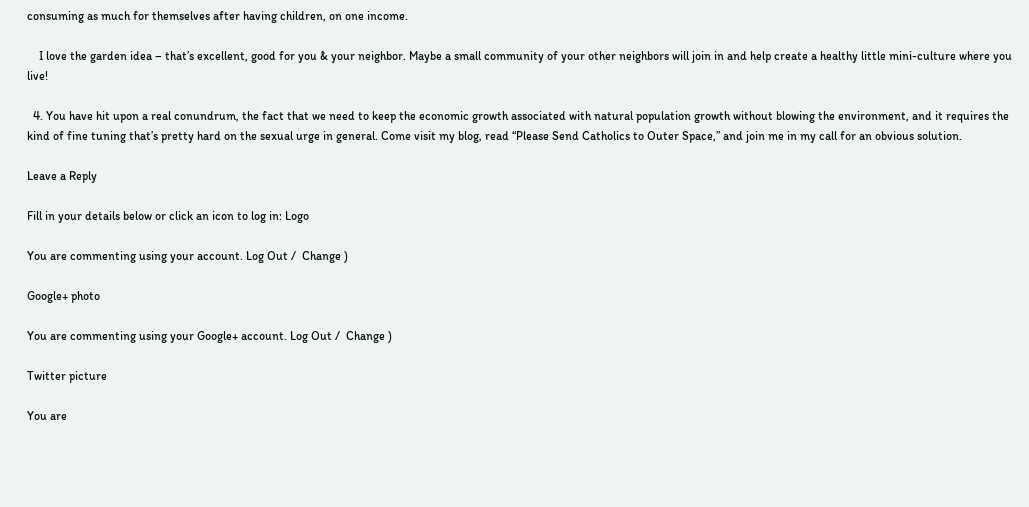consuming as much for themselves after having children, on one income.

    I love the garden idea – that’s excellent, good for you & your neighbor. Maybe a small community of your other neighbors will join in and help create a healthy little mini-culture where you live!

  4. You have hit upon a real conundrum, the fact that we need to keep the economic growth associated with natural population growth without blowing the environment, and it requires the kind of fine tuning that’s pretty hard on the sexual urge in general. Come visit my blog, read “Please Send Catholics to Outer Space,” and join me in my call for an obvious solution.

Leave a Reply

Fill in your details below or click an icon to log in: Logo

You are commenting using your account. Log Out /  Change )

Google+ photo

You are commenting using your Google+ account. Log Out /  Change )

Twitter picture

You are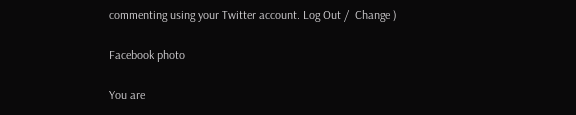commenting using your Twitter account. Log Out /  Change )

Facebook photo

You are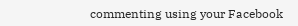commenting using your Facebook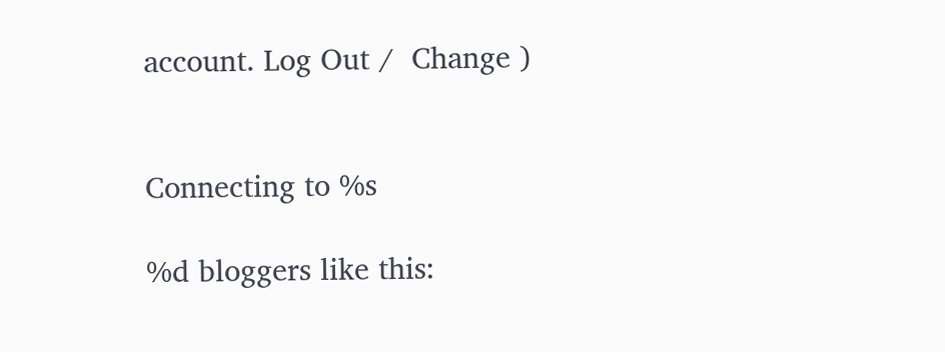account. Log Out /  Change )


Connecting to %s

%d bloggers like this: